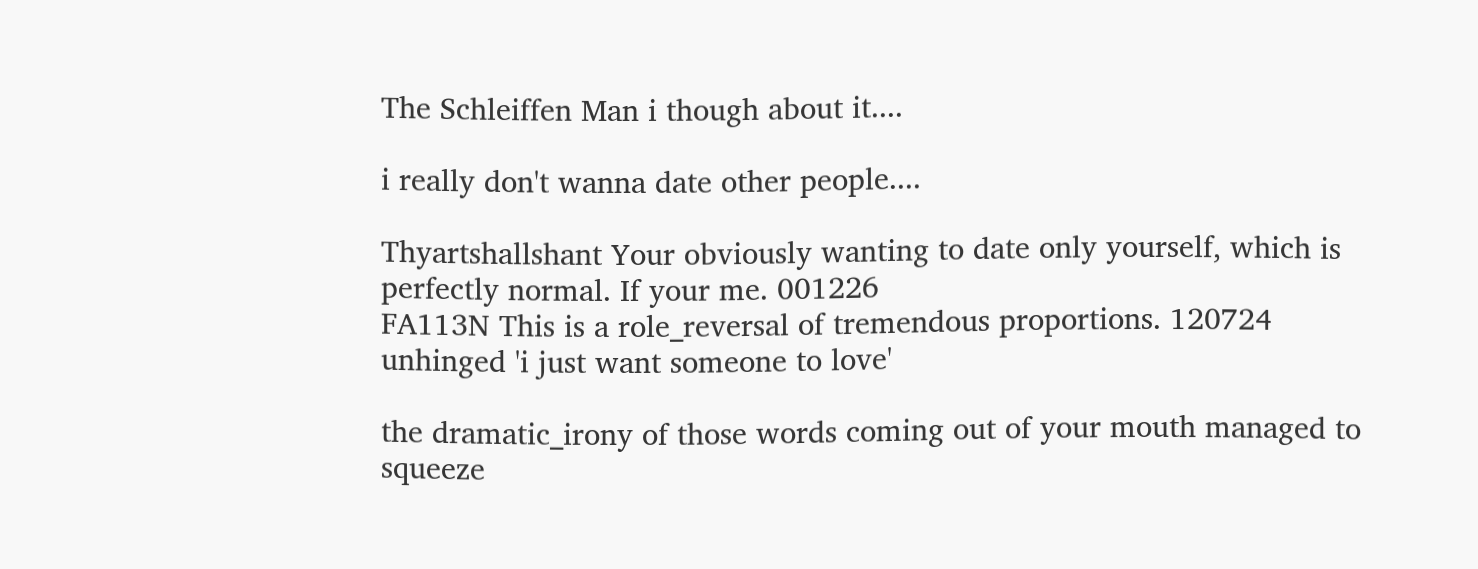The Schleiffen Man i though about it....

i really don't wanna date other people....

Thyartshallshant Your obviously wanting to date only yourself, which is perfectly normal. If your me. 001226
FA113N This is a role_reversal of tremendous proportions. 120724
unhinged 'i just want someone to love'

the dramatic_irony of those words coming out of your mouth managed to squeeze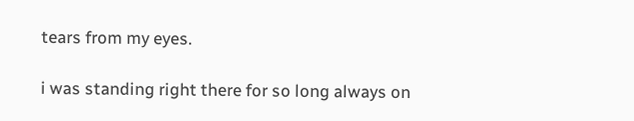tears from my eyes.

i was standing right there for so long always on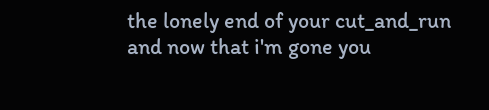the lonely end of your cut_and_run and now that i'm gone you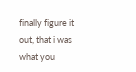finally figure it out, that i was what you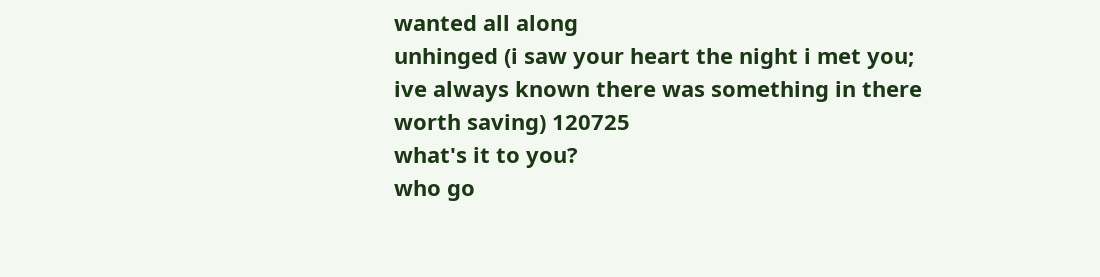wanted all along
unhinged (i saw your heart the night i met you; ive always known there was something in there worth saving) 120725
what's it to you?
who go